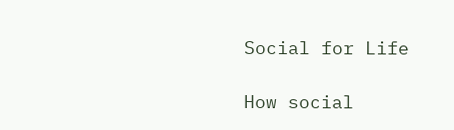Social for Life

How social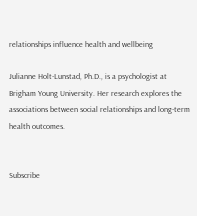relationships influence health and wellbeing

Julianne Holt-Lunstad, Ph.D., is a psychologist at Brigham Young University. Her research explores the associations between social relationships and long-term health outcomes.


Subscribe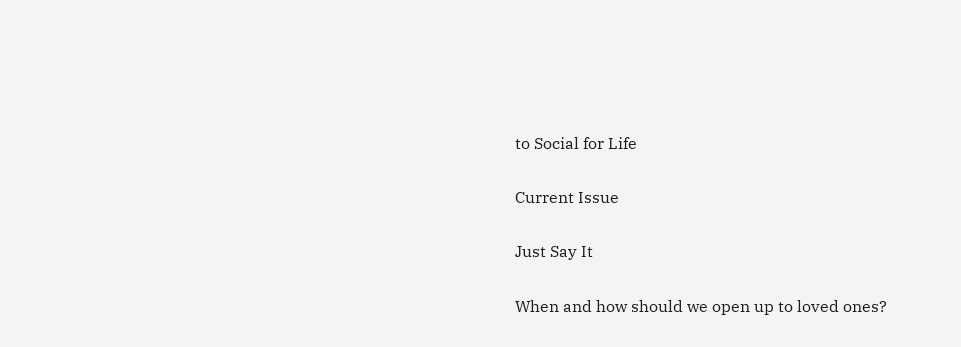to Social for Life

Current Issue

Just Say It

When and how should we open up to loved ones?